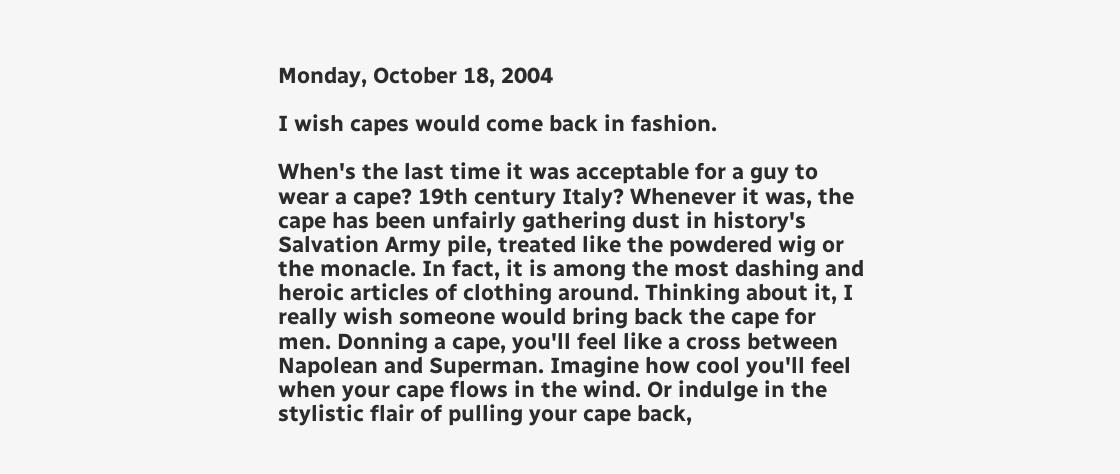Monday, October 18, 2004

I wish capes would come back in fashion.

When's the last time it was acceptable for a guy to wear a cape? 19th century Italy? Whenever it was, the cape has been unfairly gathering dust in history's Salvation Army pile, treated like the powdered wig or the monacle. In fact, it is among the most dashing and heroic articles of clothing around. Thinking about it, I really wish someone would bring back the cape for men. Donning a cape, you'll feel like a cross between Napolean and Superman. Imagine how cool you'll feel when your cape flows in the wind. Or indulge in the stylistic flair of pulling your cape back,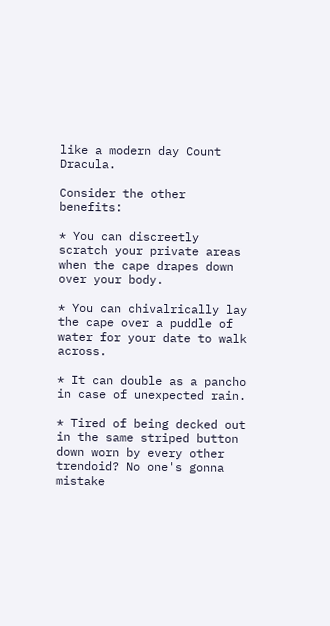like a modern day Count Dracula.

Consider the other benefits:

* You can discreetly scratch your private areas when the cape drapes down over your body.

* You can chivalrically lay the cape over a puddle of water for your date to walk across.

* It can double as a pancho in case of unexpected rain.

* Tired of being decked out in the same striped button down worn by every other trendoid? No one's gonna mistake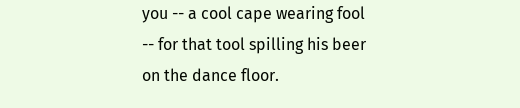you -- a cool cape wearing fool -- for that tool spilling his beer on the dance floor.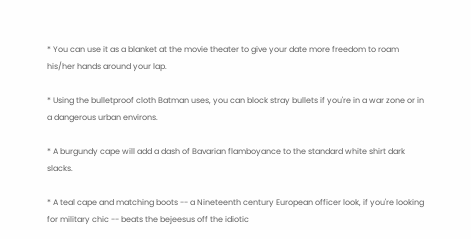* You can use it as a blanket at the movie theater to give your date more freedom to roam his/her hands around your lap.

* Using the bulletproof cloth Batman uses, you can block stray bullets if you're in a war zone or in a dangerous urban environs.

* A burgundy cape will add a dash of Bavarian flamboyance to the standard white shirt dark slacks.

* A teal cape and matching boots -- a Nineteenth century European officer look, if you're looking for military chic -- beats the bejeesus off the idiotic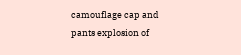camouflage cap and pants explosion of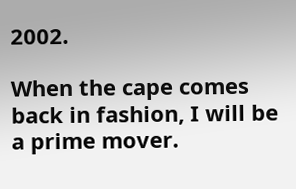2002.

When the cape comes back in fashion, I will be a prime mover.